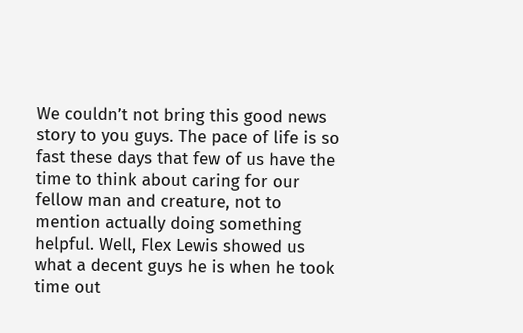We couldn’t not bring this good news story to you guys. The pace of life is so fast these days that few of us have the time to think about caring for our fellow man and creature, not to mention actually doing something helpful. Well, Flex Lewis showed us what a decent guys he is when he took time out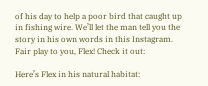of his day to help a poor bird that caught up in fishing wire. We’ll let the man tell you the story in his own words in this Instagram. Fair play to you, Flex! Check it out:

Here’s Flex in his natural habitat: